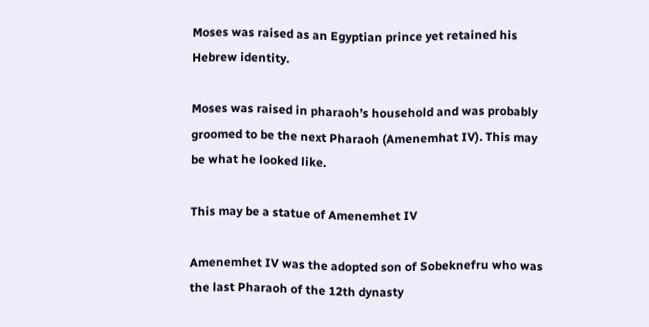Moses was raised as an Egyptian prince yet retained his Hebrew identity.

Moses was raised in pharaoh’s household and was probably groomed to be the next Pharaoh (Amenemhat IV). This may be what he looked like.

This may be a statue of Amenemhet IV

Amenemhet IV was the adopted son of Sobeknefru who was the last Pharaoh of the 12th dynasty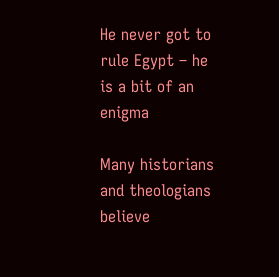He never got to rule Egypt – he is a bit of an enigma

Many historians and theologians believe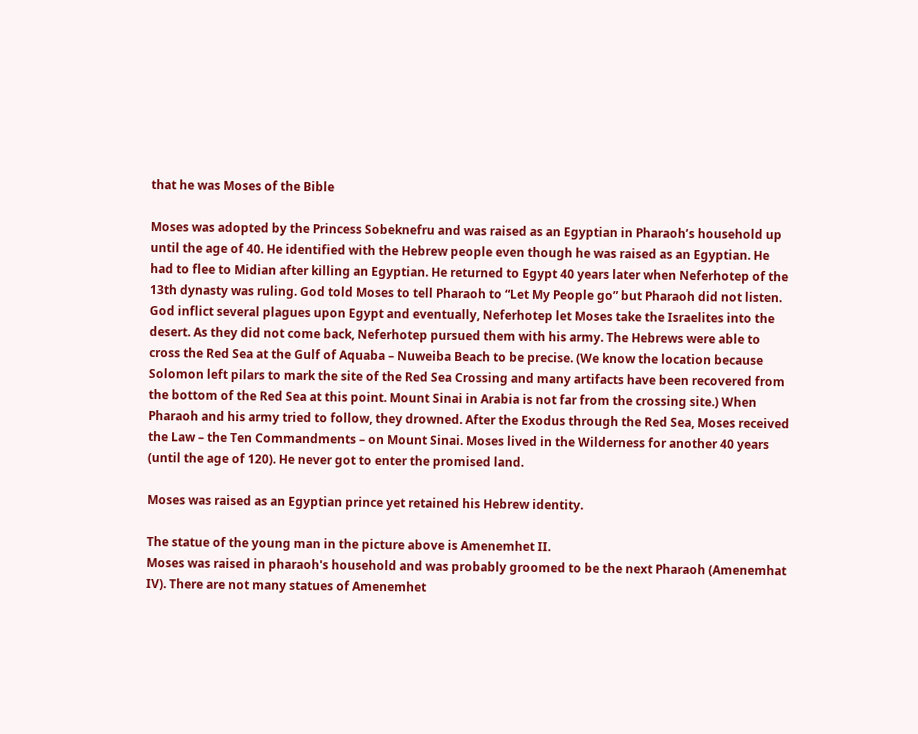that he was Moses of the Bible

Moses was adopted by the Princess Sobeknefru and was raised as an Egyptian in Pharaoh’s household up until the age of 40. He identified with the Hebrew people even though he was raised as an Egyptian. He had to flee to Midian after killing an Egyptian. He returned to Egypt 40 years later when Neferhotep of the 13th dynasty was ruling. God told Moses to tell Pharaoh to “Let My People go” but Pharaoh did not listen. God inflict several plagues upon Egypt and eventually, Neferhotep let Moses take the Israelites into the desert. As they did not come back, Neferhotep pursued them with his army. The Hebrews were able to cross the Red Sea at the Gulf of Aquaba – Nuweiba Beach to be precise. (We know the location because Solomon left pilars to mark the site of the Red Sea Crossing and many artifacts have been recovered from the bottom of the Red Sea at this point. Mount Sinai in Arabia is not far from the crossing site.) When Pharaoh and his army tried to follow, they drowned. After the Exodus through the Red Sea, Moses received the Law – the Ten Commandments – on Mount Sinai. Moses lived in the Wilderness for another 40 years (until the age of 120). He never got to enter the promised land.

Moses was raised as an Egyptian prince yet retained his Hebrew identity.

The statue of the young man in the picture above is Amenemhet II.
Moses was raised in pharaoh's household and was probably groomed to be the next Pharaoh (Amenemhat IV). There are not many statues of Amenemhet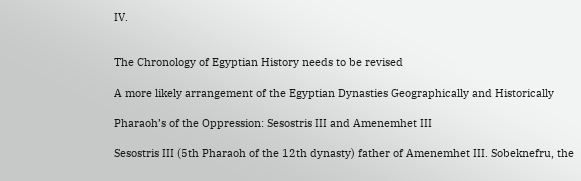IV.


The Chronology of Egyptian History needs to be revised

A more likely arrangement of the Egyptian Dynasties Geographically and Historically

Pharaoh’s of the Oppression: Sesostris III and Amenemhet III

Sesostris III (5th Pharaoh of the 12th dynasty) father of Amenemhet III. Sobeknefru, the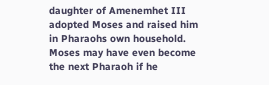daughter of Amenemhet III adopted Moses and raised him in Pharaohs own household. Moses may have even become the next Pharaoh if he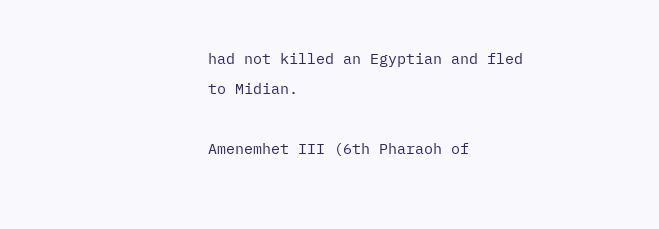had not killed an Egyptian and fled to Midian.

Amenemhet III (6th Pharaoh of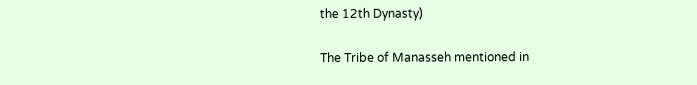the 12th Dynasty)

The Tribe of Manasseh mentioned in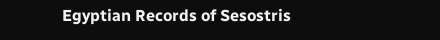Egyptian Records of Sesostris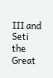III and Seti the Great